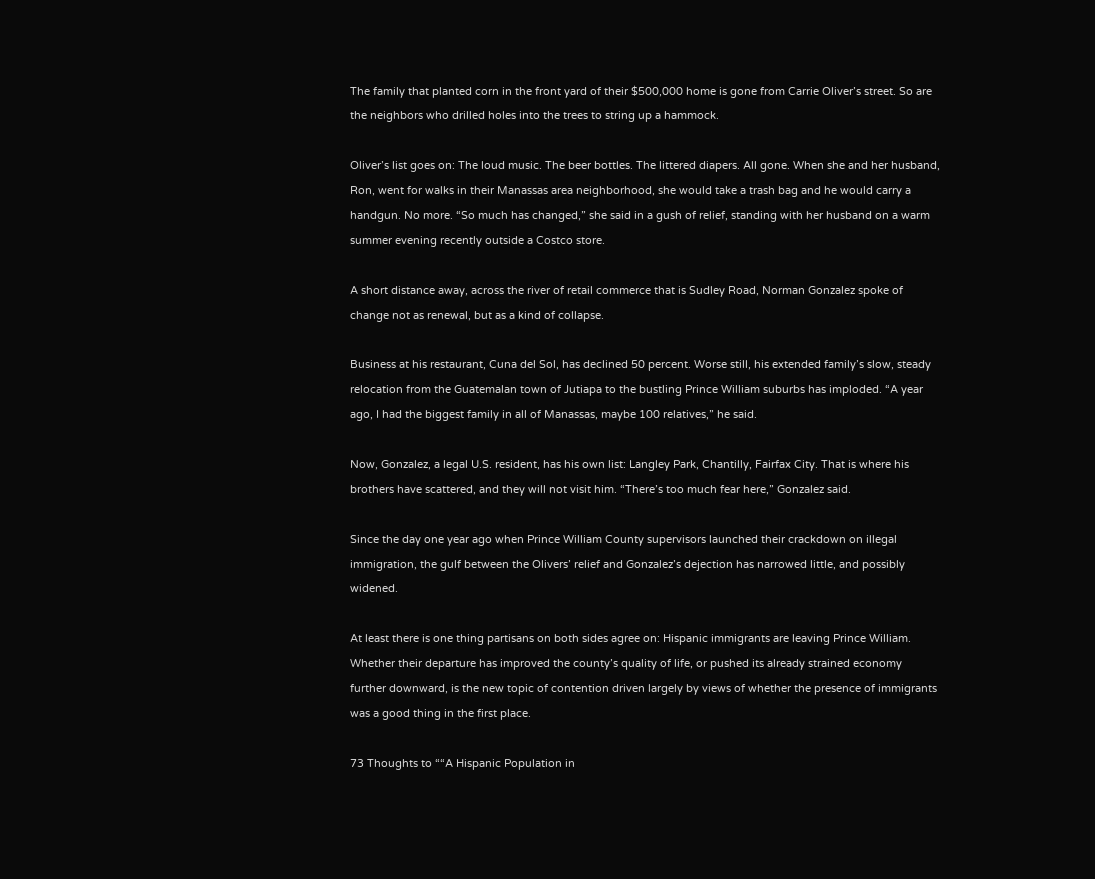The family that planted corn in the front yard of their $500,000 home is gone from Carrie Oliver’s street. So are the neighbors who drilled holes into the trees to string up a hammock.

Oliver’s list goes on: The loud music. The beer bottles. The littered diapers. All gone. When she and her husband, Ron, went for walks in their Manassas area neighborhood, she would take a trash bag and he would carry a handgun. No more. “So much has changed,” she said in a gush of relief, standing with her husband on a warm summer evening recently outside a Costco store.

A short distance away, across the river of retail commerce that is Sudley Road, Norman Gonzalez spoke of change not as renewal, but as a kind of collapse.

Business at his restaurant, Cuna del Sol, has declined 50 percent. Worse still, his extended family’s slow, steady relocation from the Guatemalan town of Jutiapa to the bustling Prince William suburbs has imploded. “A year ago, I had the biggest family in all of Manassas, maybe 100 relatives,” he said.

Now, Gonzalez, a legal U.S. resident, has his own list: Langley Park, Chantilly, Fairfax City. That is where his brothers have scattered, and they will not visit him. “There’s too much fear here,” Gonzalez said.

Since the day one year ago when Prince William County supervisors launched their crackdown on illegal immigration, the gulf between the Olivers’ relief and Gonzalez’s dejection has narrowed little, and possibly widened.

At least there is one thing partisans on both sides agree on: Hispanic immigrants are leaving Prince William. Whether their departure has improved the county’s quality of life, or pushed its already strained economy further downward, is the new topic of contention driven largely by views of whether the presence of immigrants was a good thing in the first place.

73 Thoughts to ““A Hispanic Population in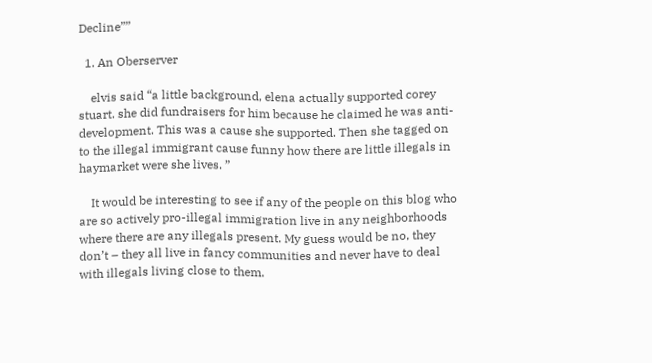Decline””

  1. An Oberserver

    elvis said “a little background, elena actually supported corey stuart. she did fundraisers for him because he claimed he was anti-development. This was a cause she supported. Then she tagged on to the illegal immigrant cause funny how there are little illegals in haymarket were she lives. ”

    It would be interesting to see if any of the people on this blog who are so actively pro-illegal immigration live in any neighborhoods where there are any illegals present. My guess would be no, they don’t – they all live in fancy communities and never have to deal with illegals living close to them.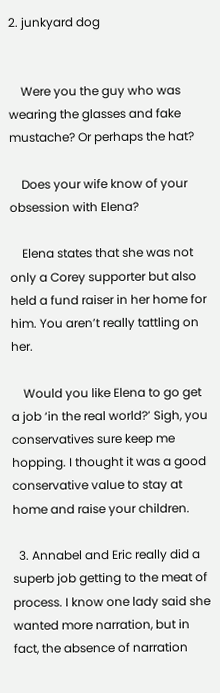2. junkyard dog


    Were you the guy who was wearing the glasses and fake mustache? Or perhaps the hat?

    Does your wife know of your obsession with Elena?

    Elena states that she was not only a Corey supporter but also held a fund raiser in her home for him. You aren’t really tattling on her.

    Would you like Elena to go get a job ‘in the real world?’ Sigh, you conservatives sure keep me hopping. I thought it was a good conservative value to stay at home and raise your children.

  3. Annabel and Eric really did a superb job getting to the meat of process. I know one lady said she wanted more narration, but in fact, the absence of narration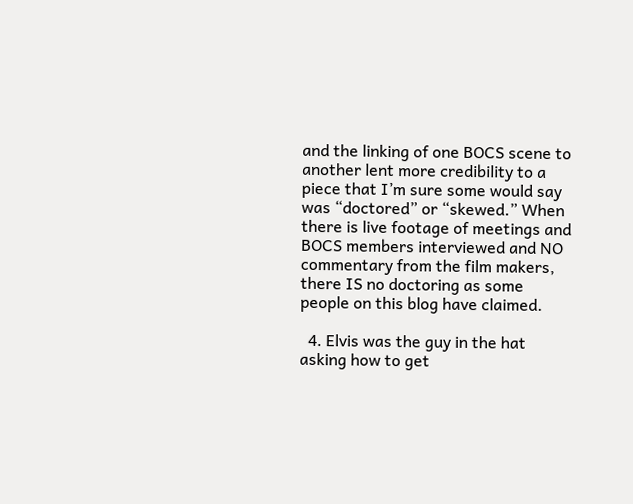and the linking of one BOCS scene to another lent more credibility to a piece that I’m sure some would say was “doctored” or “skewed.” When there is live footage of meetings and BOCS members interviewed and NO commentary from the film makers, there IS no doctoring as some people on this blog have claimed.

  4. Elvis was the guy in the hat asking how to get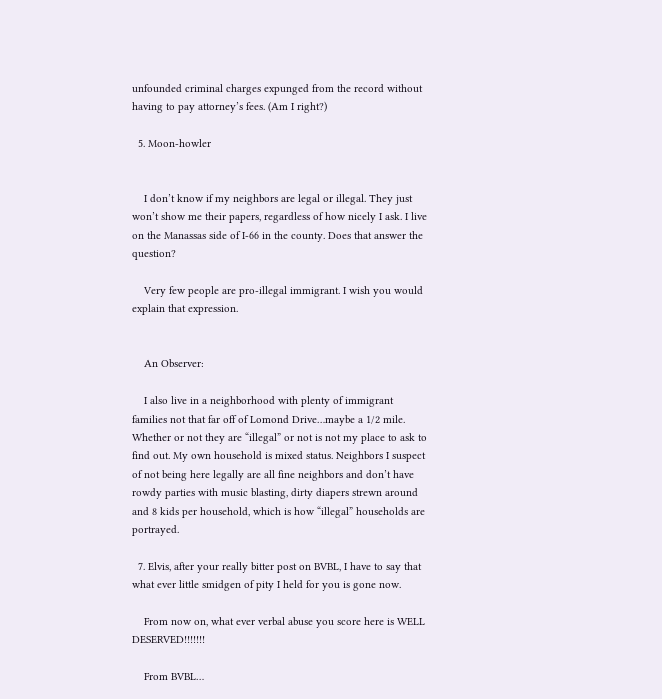unfounded criminal charges expunged from the record without having to pay attorney’s fees. (Am I right?)

  5. Moon-howler


    I don’t know if my neighbors are legal or illegal. They just won’t show me their papers, regardless of how nicely I ask. I live on the Manassas side of I-66 in the county. Does that answer the question?

    Very few people are pro-illegal immigrant. I wish you would explain that expression.


    An Observer:

    I also live in a neighborhood with plenty of immigrant families not that far off of Lomond Drive…maybe a 1/2 mile. Whether or not they are “illegal” or not is not my place to ask to find out. My own household is mixed status. Neighbors I suspect of not being here legally are all fine neighbors and don’t have rowdy parties with music blasting, dirty diapers strewn around and 8 kids per household, which is how “illegal” households are portrayed.

  7. Elvis, after your really bitter post on BVBL, I have to say that what ever little smidgen of pity I held for you is gone now.

    From now on, what ever verbal abuse you score here is WELL DESERVED!!!!!!!

    From BVBL…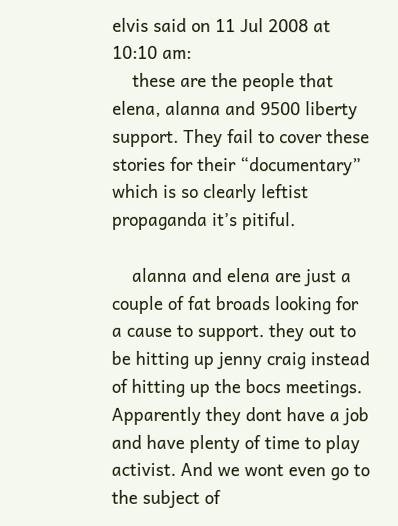elvis said on 11 Jul 2008 at 10:10 am:
    these are the people that elena, alanna and 9500 liberty support. They fail to cover these stories for their “documentary” which is so clearly leftist propaganda it’s pitiful.

    alanna and elena are just a couple of fat broads looking for a cause to support. they out to be hitting up jenny craig instead of hitting up the bocs meetings. Apparently they dont have a job and have plenty of time to play activist. And we wont even go to the subject of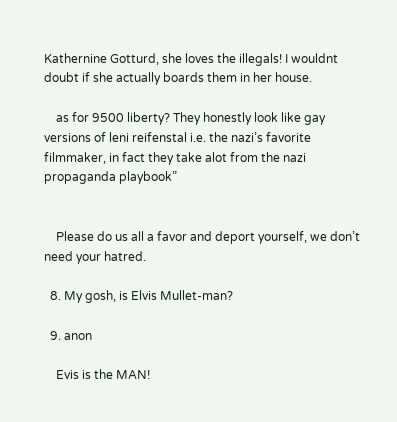Kathernine Gotturd, she loves the illegals! I wouldnt doubt if she actually boards them in her house.

    as for 9500 liberty? They honestly look like gay versions of leni reifenstal i.e. the nazi’s favorite filmmaker, in fact they take alot from the nazi propaganda playbook”


    Please do us all a favor and deport yourself, we don’t need your hatred.

  8. My gosh, is Elvis Mullet-man?

  9. anon

    Evis is the MAN!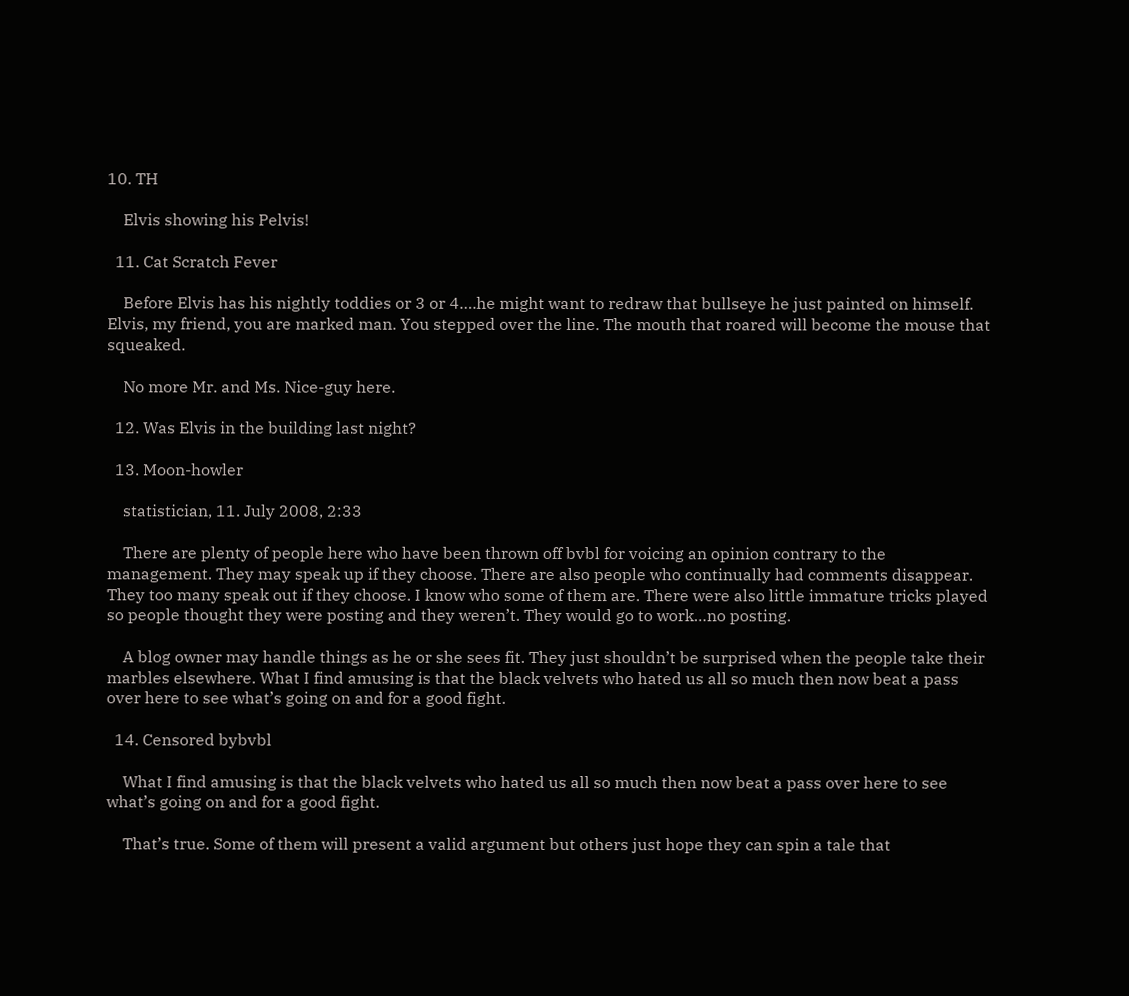10. TH

    Elvis showing his Pelvis!

  11. Cat Scratch Fever

    Before Elvis has his nightly toddies or 3 or 4….he might want to redraw that bullseye he just painted on himself. Elvis, my friend, you are marked man. You stepped over the line. The mouth that roared will become the mouse that squeaked.

    No more Mr. and Ms. Nice-guy here.

  12. Was Elvis in the building last night?

  13. Moon-howler

    statistician, 11. July 2008, 2:33

    There are plenty of people here who have been thrown off bvbl for voicing an opinion contrary to the management. They may speak up if they choose. There are also people who continually had comments disappear. They too many speak out if they choose. I know who some of them are. There were also little immature tricks played so people thought they were posting and they weren’t. They would go to work…no posting.

    A blog owner may handle things as he or she sees fit. They just shouldn’t be surprised when the people take their marbles elsewhere. What I find amusing is that the black velvets who hated us all so much then now beat a pass over here to see what’s going on and for a good fight.

  14. Censored bybvbl

    What I find amusing is that the black velvets who hated us all so much then now beat a pass over here to see what’s going on and for a good fight.

    That’s true. Some of them will present a valid argument but others just hope they can spin a tale that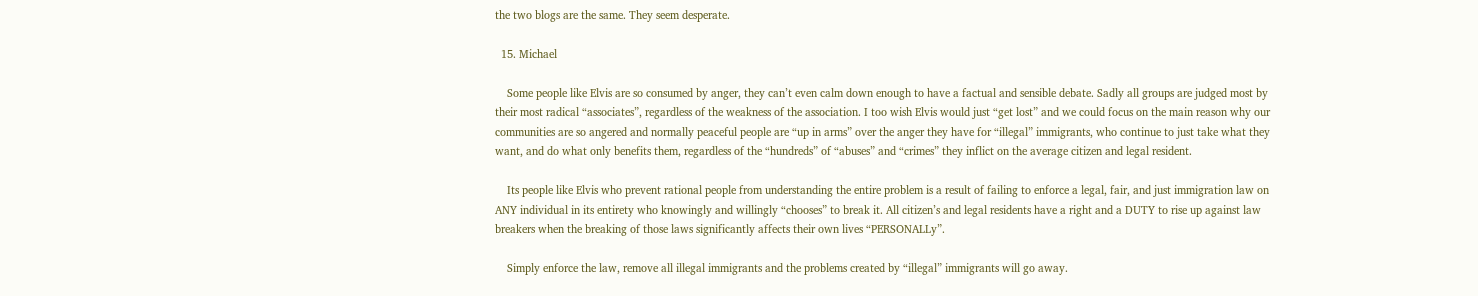the two blogs are the same. They seem desperate.

  15. Michael

    Some people like Elvis are so consumed by anger, they can’t even calm down enough to have a factual and sensible debate. Sadly all groups are judged most by their most radical “associates”, regardless of the weakness of the association. I too wish Elvis would just “get lost” and we could focus on the main reason why our communities are so angered and normally peaceful people are “up in arms” over the anger they have for “illegal” immigrants, who continue to just take what they want, and do what only benefits them, regardless of the “hundreds” of “abuses” and “crimes” they inflict on the average citizen and legal resident.

    Its people like Elvis who prevent rational people from understanding the entire problem is a result of failing to enforce a legal, fair, and just immigration law on ANY individual in its entirety who knowingly and willingly “chooses” to break it. All citizen’s and legal residents have a right and a DUTY to rise up against law breakers when the breaking of those laws significantly affects their own lives “PERSONALLy”.

    Simply enforce the law, remove all illegal immigrants and the problems created by “illegal” immigrants will go away.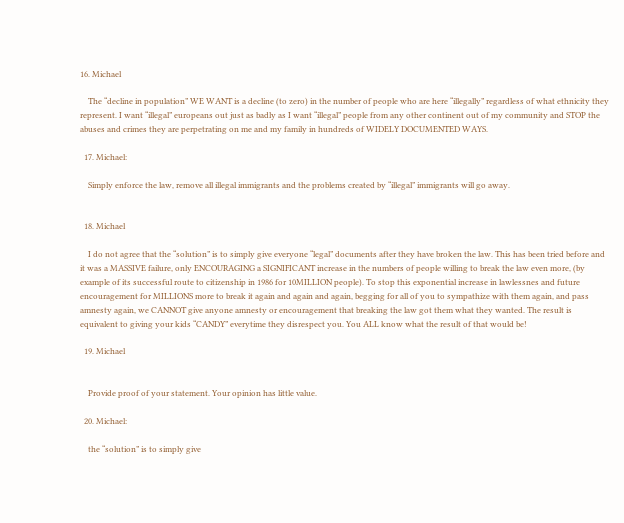16. Michael

    The “decline in population” WE WANT is a decline (to zero) in the number of people who are here “illegally” regardless of what ethnicity they represent. I want “illegal” europeans out just as badly as I want “illegal” people from any other continent out of my community and STOP the abuses and crimes they are perpetrating on me and my family in hundreds of WIDELY DOCUMENTED WAYS.

  17. Michael:

    Simply enforce the law, remove all illegal immigrants and the problems created by “illegal” immigrants will go away.


  18. Michael

    I do not agree that the “solution” is to simply give everyone “legal” documents after they have broken the law. This has been tried before and it was a MASSIVE failure, only ENCOURAGING a SIGNIFICANT increase in the numbers of people willing to break the law even more, (by example of its successful route to citizenship in 1986 for 10MILLION people). To stop this exponential increase in lawlessnes and future encouragement for MILLIONS more to break it again and again and again, begging for all of you to sympathize with them again, and pass amnesty again, we CANNOT give anyone amnesty or encouragement that breaking the law got them what they wanted. The result is equivalent to giving your kids “CANDY” everytime they disrespect you. You ALL know what the result of that would be!

  19. Michael


    Provide proof of your statement. Your opinion has little value.

  20. Michael:

    the “solution” is to simply give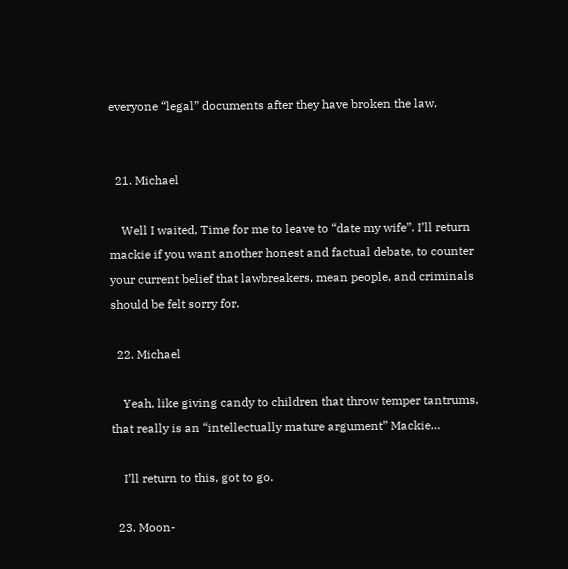everyone “legal” documents after they have broken the law.


  21. Michael

    Well I waited, Time for me to leave to “date my wife”. I’ll return mackie if you want another honest and factual debate, to counter your current belief that lawbreakers, mean people, and criminals should be felt sorry for.

  22. Michael

    Yeah, like giving candy to children that throw temper tantrums, that really is an “intellectually mature argument” Mackie…

    I’ll return to this, got to go.

  23. Moon-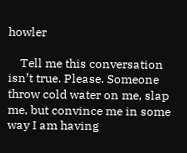howler

    Tell me this conversation isn’t true. Please. Someone throw cold water on me, slap me, but convince me in some way I am having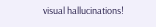visual hallucinations!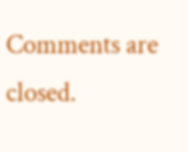Comments are closed.